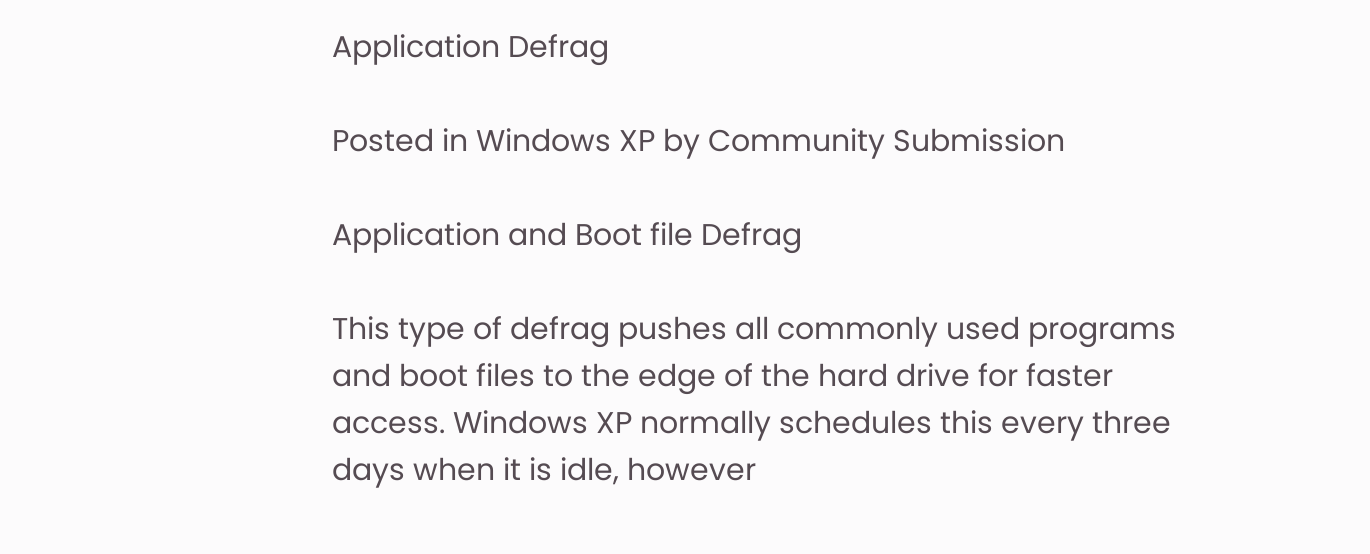Application Defrag

Posted in Windows XP by Community Submission

Application and Boot file Defrag

This type of defrag pushes all commonly used programs and boot files to the edge of the hard drive for faster access. Windows XP normally schedules this every three days when it is idle, however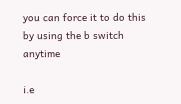you can force it to do this by using the b switch anytime

i.e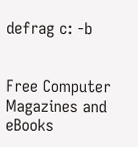defrag c: -b


Free Computer Magazines and eBooks